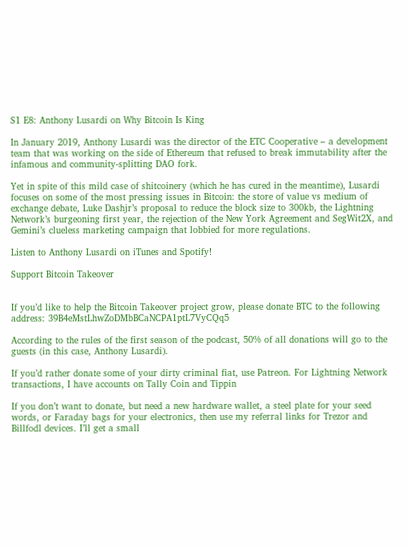S1 E8: Anthony Lusardi on Why Bitcoin Is King

In January 2019, Anthony Lusardi was the director of the ETC Cooperative – a development team that was working on the side of Ethereum that refused to break immutability after the infamous and community-splitting DAO fork.

Yet in spite of this mild case of shitcoinery (which he has cured in the meantime), Lusardi focuses on some of the most pressing issues in Bitcoin: the store of value vs medium of exchange debate, Luke Dashjr’s proposal to reduce the block size to 300kb, the Lightning Network’s burgeoning first year, the rejection of the New York Agreement and SegWit2X, and Gemini’s clueless marketing campaign that lobbied for more regulations.

Listen to Anthony Lusardi on iTunes and Spotify!

Support Bitcoin Takeover


If you’d like to help the Bitcoin Takeover project grow, please donate BTC to the following address: 39B4eMstLhwZoDMbBCaNCPA1ptL7VyCQq5

According to the rules of the first season of the podcast, 50% of all donations will go to the guests (in this case, Anthony Lusardi).

If you’d rather donate some of your dirty criminal fiat, use Patreon. For Lightning Network transactions, I have accounts on Tally Coin and Tippin

If you don’t want to donate, but need a new hardware wallet, a steel plate for your seed words, or Faraday bags for your electronics, then use my referral links for Trezor and Billfodl devices. I’ll get a small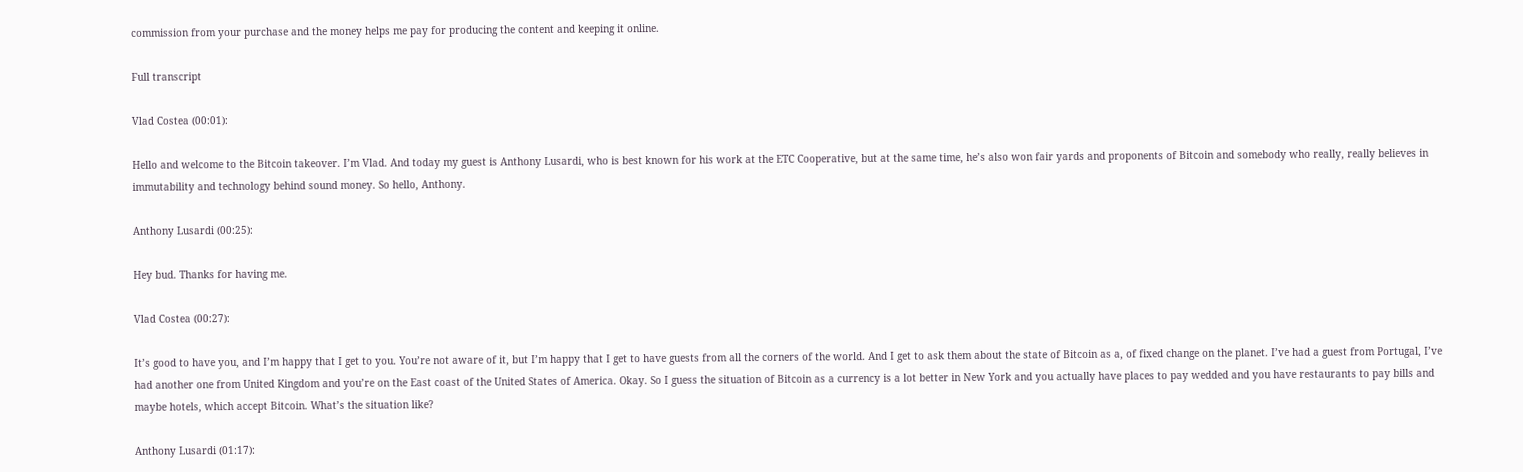commission from your purchase and the money helps me pay for producing the content and keeping it online.

Full transcript

Vlad Costea (00:01):

Hello and welcome to the Bitcoin takeover. I’m Vlad. And today my guest is Anthony Lusardi, who is best known for his work at the ETC Cooperative, but at the same time, he’s also won fair yards and proponents of Bitcoin and somebody who really, really believes in immutability and technology behind sound money. So hello, Anthony.

Anthony Lusardi (00:25):

Hey bud. Thanks for having me.

Vlad Costea (00:27):

It’s good to have you, and I’m happy that I get to you. You’re not aware of it, but I’m happy that I get to have guests from all the corners of the world. And I get to ask them about the state of Bitcoin as a, of fixed change on the planet. I’ve had a guest from Portugal, I’ve had another one from United Kingdom and you’re on the East coast of the United States of America. Okay. So I guess the situation of Bitcoin as a currency is a lot better in New York and you actually have places to pay wedded and you have restaurants to pay bills and maybe hotels, which accept Bitcoin. What’s the situation like?

Anthony Lusardi (01:17):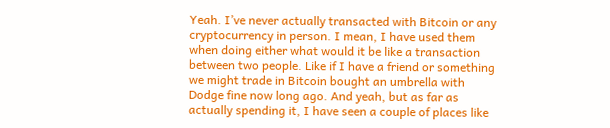Yeah. I’ve never actually transacted with Bitcoin or any cryptocurrency in person. I mean, I have used them when doing either what would it be like a transaction between two people. Like if I have a friend or something we might trade in Bitcoin bought an umbrella with Dodge fine now long ago. And yeah, but as far as actually spending it, I have seen a couple of places like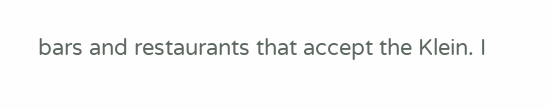bars and restaurants that accept the Klein. I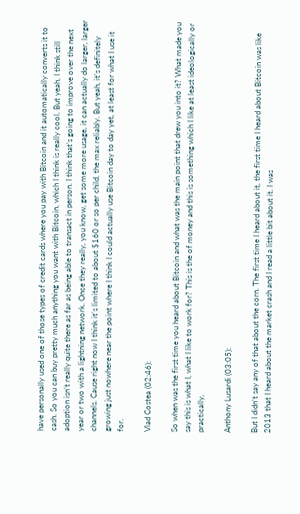have personally used one of those types of credit cards where you pay with Bitcoin and it automatically converts it to cash. So you can buy pretty much anything you want with Bitcoin, which I think is really cool. But yeah, I think still adoption isn’t really quite there as far as being able to transact in person. I think that’s going to improve over the next year or two with a lightning network. Once they really, you know, get some more usage, it can actually do larger, larger channels. Cause right now I think it’s limited to about $160 or so per child, the max reliably. But yeah, it’s definitely growing just nowhere near the point where I think I could actually use Bitcoin day to day yet, at least for what I use it for.

Vlad Costea (02:46):

So when was the first time you heard about Bitcoin and what was the main point that drew you into it? What made you say this is what I, what I like to work for? This is the of money and this is something which I like at least ideologically or practically,

Anthony Lusardi (03:05):

But I didn’t say any of that about the corn. The first time I heard about it, the first time I heard about Bitcoin was like 2013 that I heard about the market crash and I read a little bit about it. I was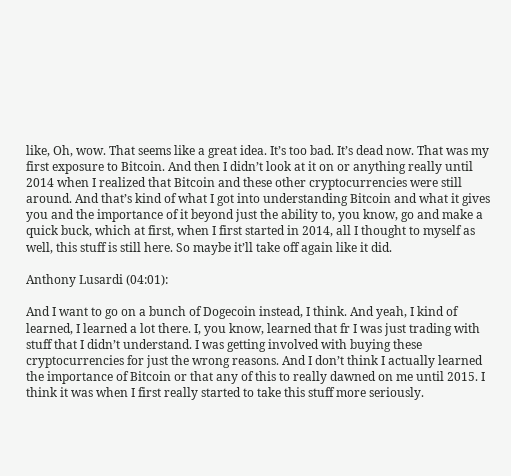like, Oh, wow. That seems like a great idea. It’s too bad. It’s dead now. That was my first exposure to Bitcoin. And then I didn’t look at it on or anything really until 2014 when I realized that Bitcoin and these other cryptocurrencies were still around. And that’s kind of what I got into understanding Bitcoin and what it gives you and the importance of it beyond just the ability to, you know, go and make a quick buck, which at first, when I first started in 2014, all I thought to myself as well, this stuff is still here. So maybe it’ll take off again like it did.

Anthony Lusardi (04:01):

And I want to go on a bunch of Dogecoin instead, I think. And yeah, I kind of learned, I learned a lot there. I, you know, learned that fr I was just trading with stuff that I didn’t understand. I was getting involved with buying these cryptocurrencies for just the wrong reasons. And I don’t think I actually learned the importance of Bitcoin or that any of this to really dawned on me until 2015. I think it was when I first really started to take this stuff more seriously.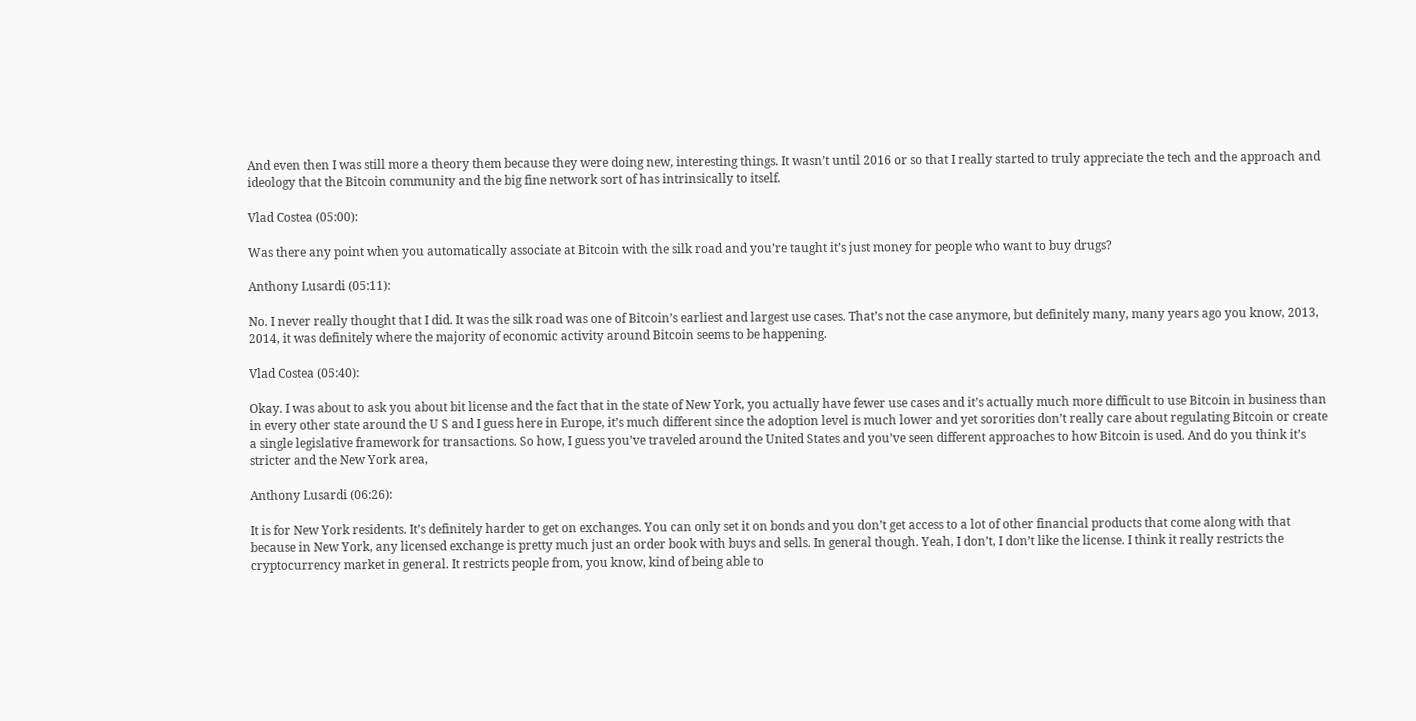And even then I was still more a theory them because they were doing new, interesting things. It wasn’t until 2016 or so that I really started to truly appreciate the tech and the approach and ideology that the Bitcoin community and the big fine network sort of has intrinsically to itself.

Vlad Costea (05:00):

Was there any point when you automatically associate at Bitcoin with the silk road and you’re taught it’s just money for people who want to buy drugs?

Anthony Lusardi (05:11):

No. I never really thought that I did. It was the silk road was one of Bitcoin’s earliest and largest use cases. That’s not the case anymore, but definitely many, many years ago you know, 2013, 2014, it was definitely where the majority of economic activity around Bitcoin seems to be happening.

Vlad Costea (05:40):

Okay. I was about to ask you about bit license and the fact that in the state of New York, you actually have fewer use cases and it’s actually much more difficult to use Bitcoin in business than in every other state around the U S and I guess here in Europe, it’s much different since the adoption level is much lower and yet sororities don’t really care about regulating Bitcoin or create a single legislative framework for transactions. So how, I guess you’ve traveled around the United States and you’ve seen different approaches to how Bitcoin is used. And do you think it’s stricter and the New York area,

Anthony Lusardi (06:26):

It is for New York residents. It’s definitely harder to get on exchanges. You can only set it on bonds and you don’t get access to a lot of other financial products that come along with that because in New York, any licensed exchange is pretty much just an order book with buys and sells. In general though. Yeah, I don’t, I don’t like the license. I think it really restricts the cryptocurrency market in general. It restricts people from, you know, kind of being able to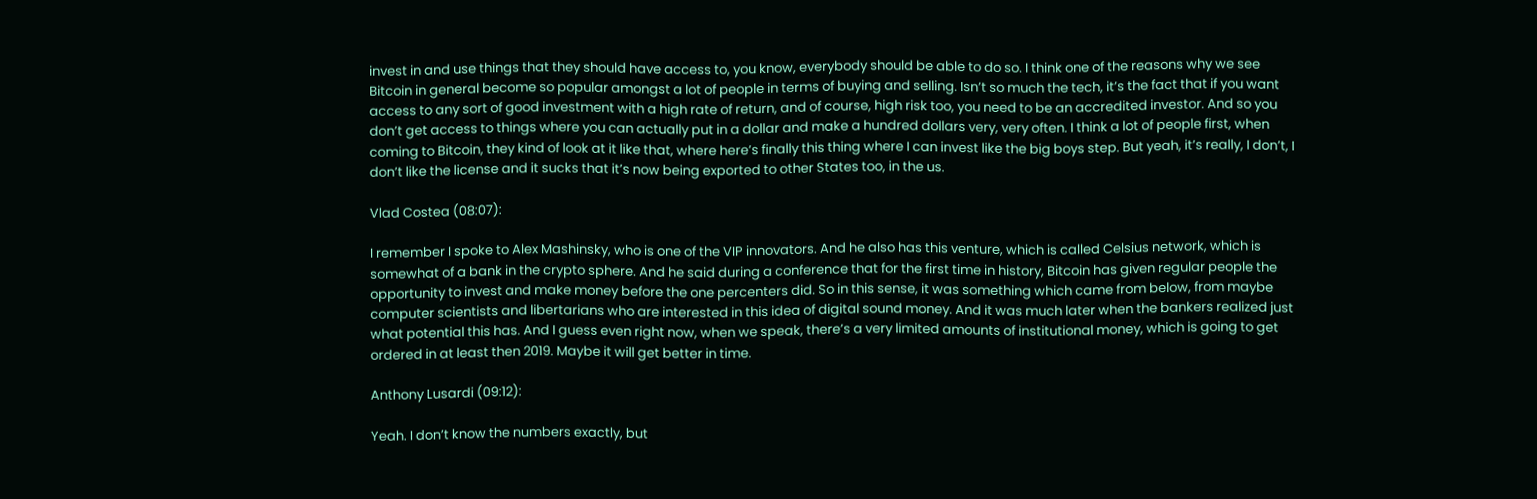invest in and use things that they should have access to, you know, everybody should be able to do so. I think one of the reasons why we see Bitcoin in general become so popular amongst a lot of people in terms of buying and selling. Isn’t so much the tech, it’s the fact that if you want access to any sort of good investment with a high rate of return, and of course, high risk too, you need to be an accredited investor. And so you don’t get access to things where you can actually put in a dollar and make a hundred dollars very, very often. I think a lot of people first, when coming to Bitcoin, they kind of look at it like that, where here’s finally this thing where I can invest like the big boys step. But yeah, it’s really, I don’t, I don’t like the license and it sucks that it’s now being exported to other States too, in the us.

Vlad Costea (08:07):

I remember I spoke to Alex Mashinsky, who is one of the VIP innovators. And he also has this venture, which is called Celsius network, which is somewhat of a bank in the crypto sphere. And he said during a conference that for the first time in history, Bitcoin has given regular people the opportunity to invest and make money before the one percenters did. So in this sense, it was something which came from below, from maybe computer scientists and libertarians who are interested in this idea of digital sound money. And it was much later when the bankers realized just what potential this has. And I guess even right now, when we speak, there’s a very limited amounts of institutional money, which is going to get ordered in at least then 2019. Maybe it will get better in time.

Anthony Lusardi (09:12):

Yeah. I don’t know the numbers exactly, but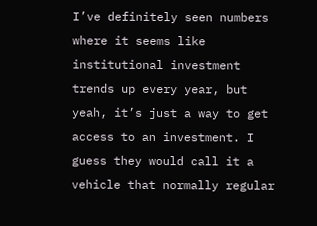I’ve definitely seen numbers where it seems like institutional investment trends up every year, but yeah, it’s just a way to get access to an investment. I guess they would call it a vehicle that normally regular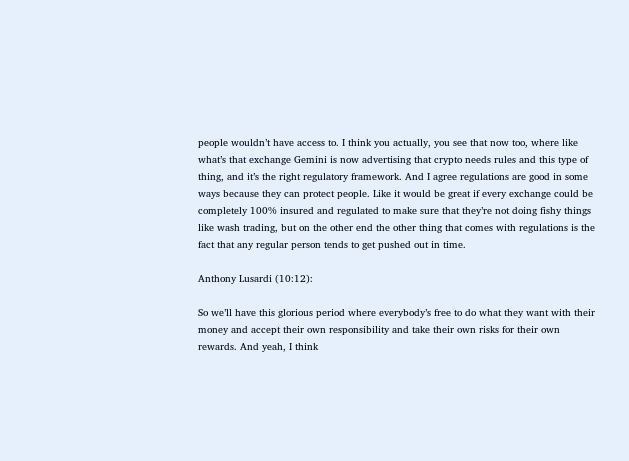people wouldn’t have access to. I think you actually, you see that now too, where like what’s that exchange Gemini is now advertising that crypto needs rules and this type of thing, and it’s the right regulatory framework. And I agree regulations are good in some ways because they can protect people. Like it would be great if every exchange could be completely 100% insured and regulated to make sure that they’re not doing fishy things like wash trading, but on the other end the other thing that comes with regulations is the fact that any regular person tends to get pushed out in time.

Anthony Lusardi (10:12):

So we’ll have this glorious period where everybody’s free to do what they want with their money and accept their own responsibility and take their own risks for their own rewards. And yeah, I think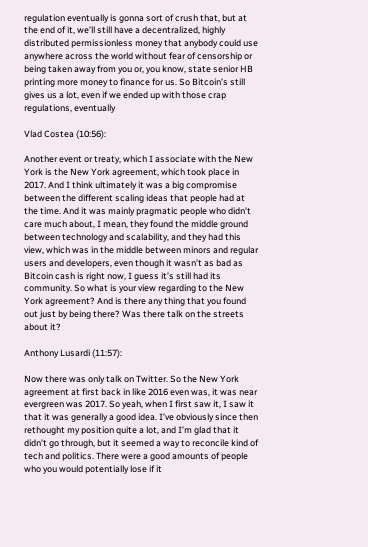regulation eventually is gonna sort of crush that, but at the end of it, we’ll still have a decentralized, highly distributed permissionless money that anybody could use anywhere across the world without fear of censorship or being taken away from you or, you know, state senior HB printing more money to finance for us. So Bitcoin’s still gives us a lot, even if we ended up with those crap regulations, eventually

Vlad Costea (10:56):

Another event or treaty, which I associate with the New York is the New York agreement, which took place in 2017. And I think ultimately it was a big compromise between the different scaling ideas that people had at the time. And it was mainly pragmatic people who didn’t care much about, I mean, they found the middle ground between technology and scalability, and they had this view, which was in the middle between minors and regular users and developers, even though it wasn’t as bad as Bitcoin cash is right now, I guess it’s still had its community. So what is your view regarding to the New York agreement? And is there any thing that you found out just by being there? Was there talk on the streets about it?

Anthony Lusardi (11:57):

Now there was only talk on Twitter. So the New York agreement at first back in like 2016 even was, it was near evergreen was 2017. So yeah, when I first saw it, I saw it that it was generally a good idea. I’ve obviously since then rethought my position quite a lot, and I’m glad that it didn’t go through, but it seemed a way to reconcile kind of tech and politics. There were a good amounts of people who you would potentially lose if it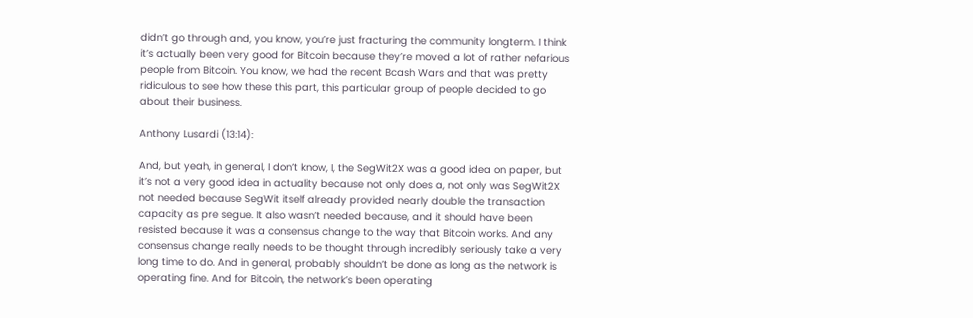didn’t go through and, you know, you’re just fracturing the community longterm. I think it’s actually been very good for Bitcoin because they’re moved a lot of rather nefarious people from Bitcoin. You know, we had the recent Bcash Wars and that was pretty ridiculous to see how these this part, this particular group of people decided to go about their business.

Anthony Lusardi (13:14):

And, but yeah, in general, I don’t know, I, the SegWit2X was a good idea on paper, but it’s not a very good idea in actuality because not only does a, not only was SegWit2X not needed because SegWit itself already provided nearly double the transaction capacity as pre segue. It also wasn’t needed because, and it should have been resisted because it was a consensus change to the way that Bitcoin works. And any consensus change really needs to be thought through incredibly seriously take a very long time to do. And in general, probably shouldn’t be done as long as the network is operating fine. And for Bitcoin, the network’s been operating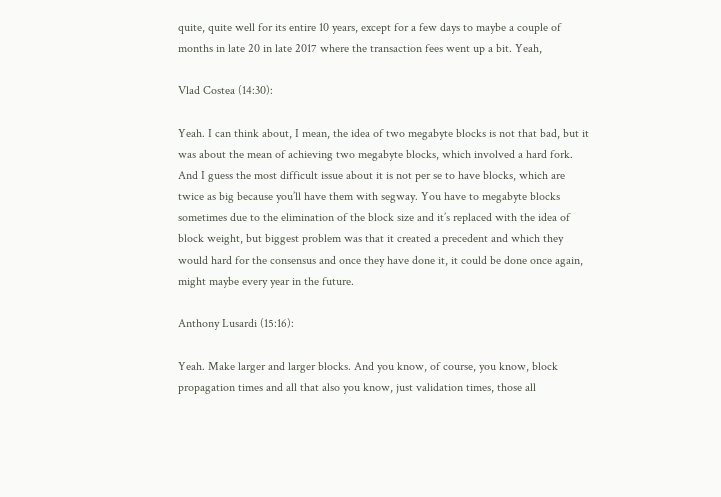quite, quite well for its entire 10 years, except for a few days to maybe a couple of months in late 20 in late 2017 where the transaction fees went up a bit. Yeah,

Vlad Costea (14:30):

Yeah. I can think about, I mean, the idea of two megabyte blocks is not that bad, but it was about the mean of achieving two megabyte blocks, which involved a hard fork. And I guess the most difficult issue about it is not per se to have blocks, which are twice as big because you’ll have them with segway. You have to megabyte blocks sometimes due to the elimination of the block size and it’s replaced with the idea of block weight, but biggest problem was that it created a precedent and which they would hard for the consensus and once they have done it, it could be done once again, might maybe every year in the future.

Anthony Lusardi (15:16):

Yeah. Make larger and larger blocks. And you know, of course, you know, block propagation times and all that also you know, just validation times, those all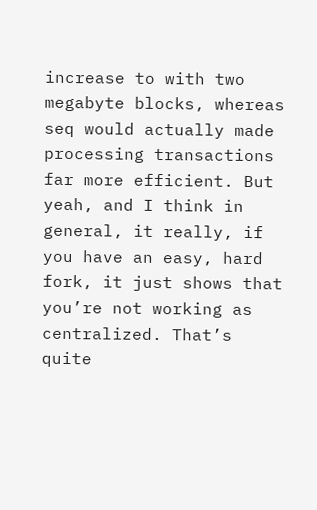increase to with two megabyte blocks, whereas seq would actually made processing transactions far more efficient. But yeah, and I think in general, it really, if you have an easy, hard fork, it just shows that you’re not working as centralized. That’s quite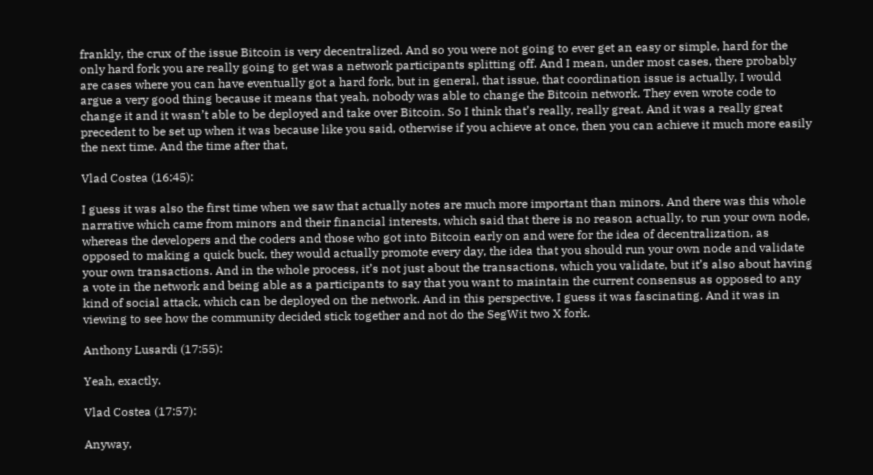frankly, the crux of the issue Bitcoin is very decentralized. And so you were not going to ever get an easy or simple, hard for the only hard fork you are really going to get was a network participants splitting off. And I mean, under most cases, there probably are cases where you can have eventually got a hard fork, but in general, that issue, that coordination issue is actually, I would argue a very good thing because it means that yeah, nobody was able to change the Bitcoin network. They even wrote code to change it and it wasn’t able to be deployed and take over Bitcoin. So I think that’s really, really great. And it was a really great precedent to be set up when it was because like you said, otherwise if you achieve at once, then you can achieve it much more easily the next time. And the time after that,

Vlad Costea (16:45):

I guess it was also the first time when we saw that actually notes are much more important than minors. And there was this whole narrative which came from minors and their financial interests, which said that there is no reason actually, to run your own node, whereas the developers and the coders and those who got into Bitcoin early on and were for the idea of decentralization, as opposed to making a quick buck, they would actually promote every day, the idea that you should run your own node and validate your own transactions. And in the whole process, it’s not just about the transactions, which you validate, but it’s also about having a vote in the network and being able as a participants to say that you want to maintain the current consensus as opposed to any kind of social attack, which can be deployed on the network. And in this perspective, I guess it was fascinating. And it was in viewing to see how the community decided stick together and not do the SegWit two X fork.

Anthony Lusardi (17:55):

Yeah, exactly.

Vlad Costea (17:57):

Anyway,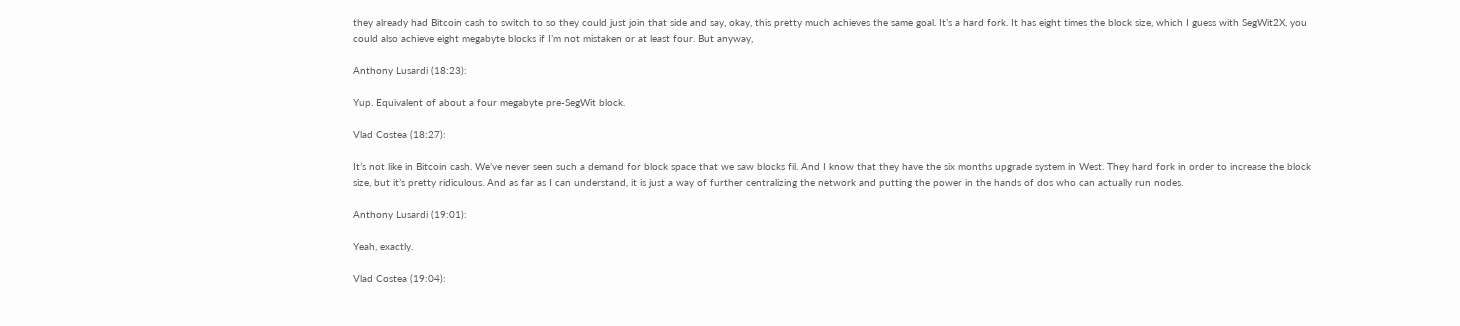they already had Bitcoin cash to switch to so they could just join that side and say, okay, this pretty much achieves the same goal. It’s a hard fork. It has eight times the block size, which I guess with SegWit2X, you could also achieve eight megabyte blocks if I’m not mistaken or at least four. But anyway,

Anthony Lusardi (18:23):

Yup. Equivalent of about a four megabyte pre-SegWit block.

Vlad Costea (18:27):

It’s not like in Bitcoin cash. We’ve never seen such a demand for block space that we saw blocks fil. And I know that they have the six months upgrade system in West. They hard fork in order to increase the block size, but it’s pretty ridiculous. And as far as I can understand, it is just a way of further centralizing the network and putting the power in the hands of dos who can actually run nodes.

Anthony Lusardi (19:01):

Yeah, exactly.

Vlad Costea (19:04):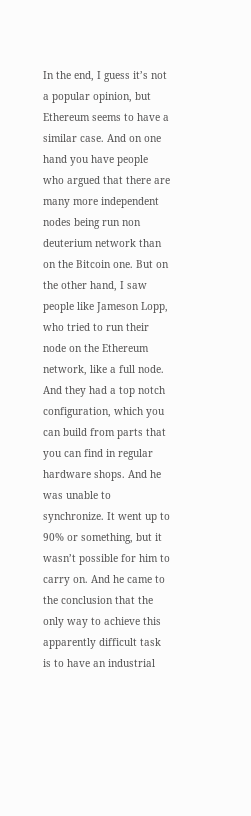In the end, I guess it’s not a popular opinion, but Ethereum seems to have a similar case. And on one hand you have people who argued that there are many more independent nodes being run non deuterium network than on the Bitcoin one. But on the other hand, I saw people like Jameson Lopp, who tried to run their node on the Ethereum network, like a full node. And they had a top notch configuration, which you can build from parts that you can find in regular hardware shops. And he was unable to synchronize. It went up to 90% or something, but it wasn’t possible for him to carry on. And he came to the conclusion that the only way to achieve this apparently difficult task is to have an industrial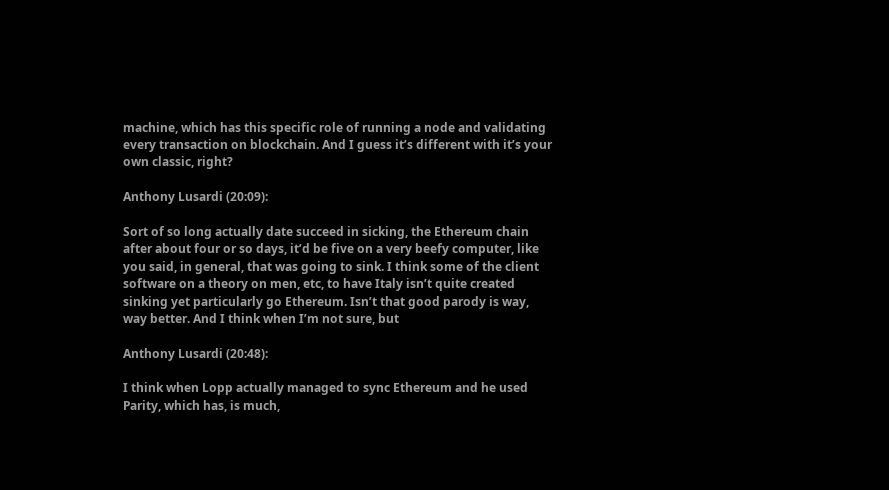machine, which has this specific role of running a node and validating every transaction on blockchain. And I guess it’s different with it’s your own classic, right?

Anthony Lusardi (20:09):

Sort of so long actually date succeed in sicking, the Ethereum chain after about four or so days, it’d be five on a very beefy computer, like you said, in general, that was going to sink. I think some of the client software on a theory on men, etc, to have Italy isn’t quite created sinking yet particularly go Ethereum. Isn’t that good parody is way, way better. And I think when I’m not sure, but

Anthony Lusardi (20:48):

I think when Lopp actually managed to sync Ethereum and he used Parity, which has, is much,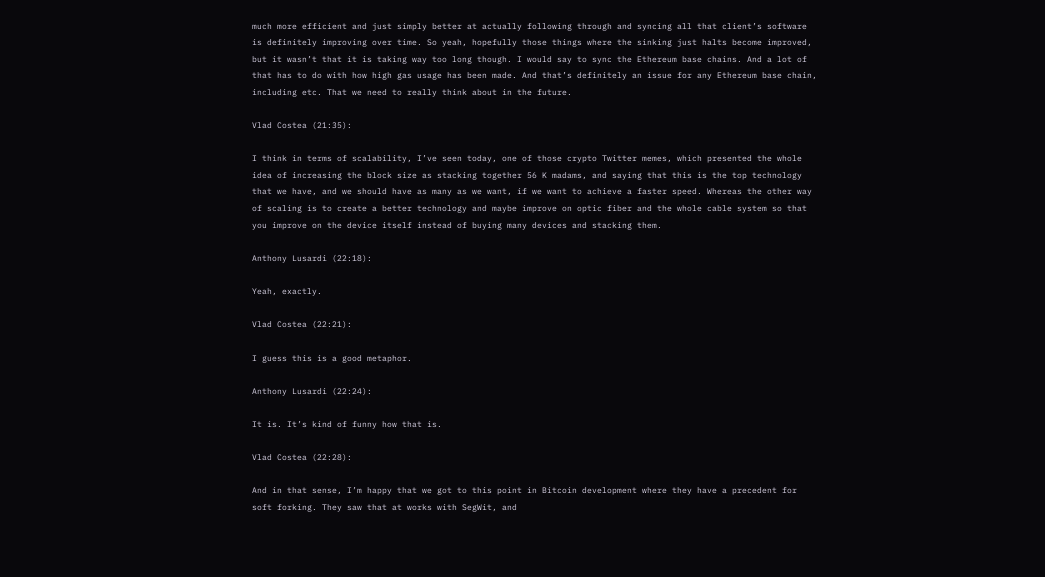much more efficient and just simply better at actually following through and syncing all that client’s software is definitely improving over time. So yeah, hopefully those things where the sinking just halts become improved, but it wasn’t that it is taking way too long though. I would say to sync the Ethereum base chains. And a lot of that has to do with how high gas usage has been made. And that’s definitely an issue for any Ethereum base chain, including etc. That we need to really think about in the future.

Vlad Costea (21:35):

I think in terms of scalability, I’ve seen today, one of those crypto Twitter memes, which presented the whole idea of increasing the block size as stacking together 56 K madams, and saying that this is the top technology that we have, and we should have as many as we want, if we want to achieve a faster speed. Whereas the other way of scaling is to create a better technology and maybe improve on optic fiber and the whole cable system so that you improve on the device itself instead of buying many devices and stacking them.

Anthony Lusardi (22:18):

Yeah, exactly.

Vlad Costea (22:21):

I guess this is a good metaphor.

Anthony Lusardi (22:24):

It is. It’s kind of funny how that is.

Vlad Costea (22:28):

And in that sense, I’m happy that we got to this point in Bitcoin development where they have a precedent for soft forking. They saw that at works with SegWit, and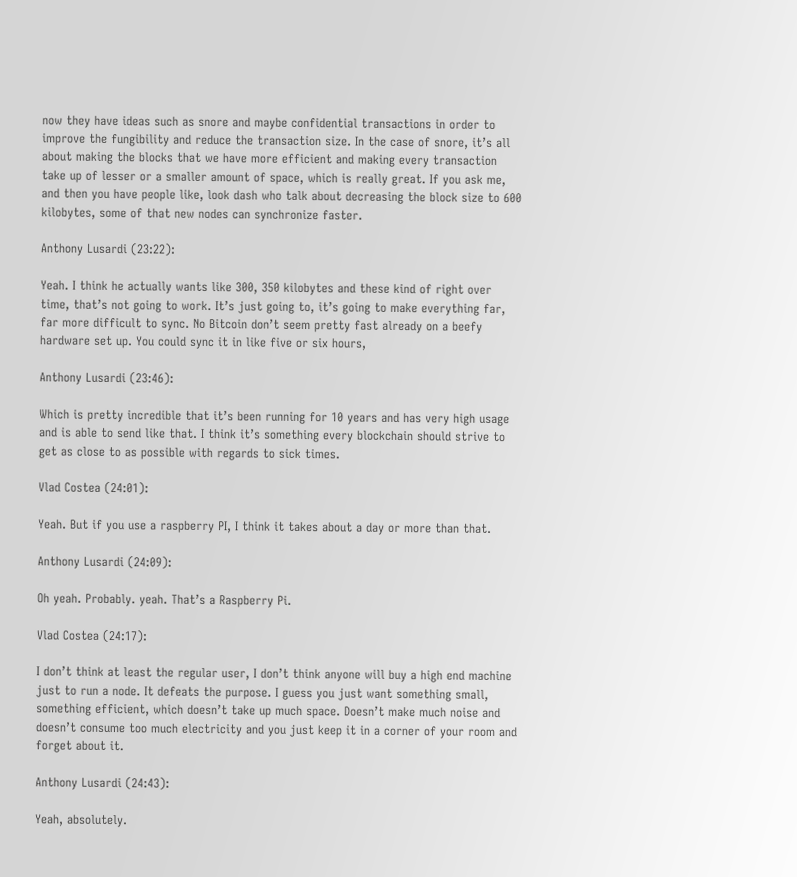now they have ideas such as snore and maybe confidential transactions in order to improve the fungibility and reduce the transaction size. In the case of snore, it’s all about making the blocks that we have more efficient and making every transaction take up of lesser or a smaller amount of space, which is really great. If you ask me, and then you have people like, look dash who talk about decreasing the block size to 600 kilobytes, some of that new nodes can synchronize faster.

Anthony Lusardi (23:22):

Yeah. I think he actually wants like 300, 350 kilobytes and these kind of right over time, that’s not going to work. It’s just going to, it’s going to make everything far, far more difficult to sync. No Bitcoin don’t seem pretty fast already on a beefy hardware set up. You could sync it in like five or six hours,

Anthony Lusardi (23:46):

Which is pretty incredible that it’s been running for 10 years and has very high usage and is able to send like that. I think it’s something every blockchain should strive to get as close to as possible with regards to sick times.

Vlad Costea (24:01):

Yeah. But if you use a raspberry PI, I think it takes about a day or more than that.

Anthony Lusardi (24:09):

Oh yeah. Probably. yeah. That’s a Raspberry Pi.

Vlad Costea (24:17):

I don’t think at least the regular user, I don’t think anyone will buy a high end machine just to run a node. It defeats the purpose. I guess you just want something small, something efficient, which doesn’t take up much space. Doesn’t make much noise and doesn’t consume too much electricity and you just keep it in a corner of your room and forget about it.

Anthony Lusardi (24:43):

Yeah, absolutely.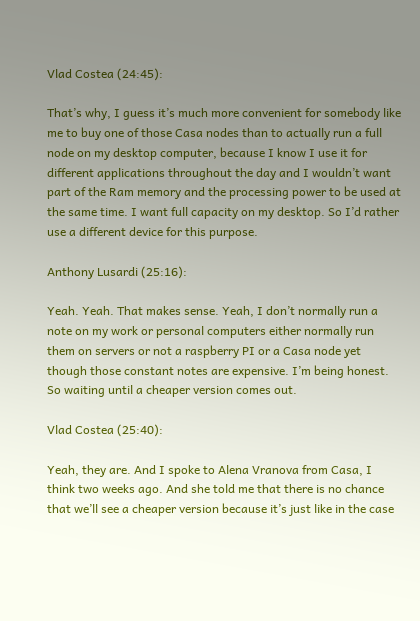Vlad Costea (24:45):

That’s why, I guess it’s much more convenient for somebody like me to buy one of those Casa nodes than to actually run a full node on my desktop computer, because I know I use it for different applications throughout the day and I wouldn’t want part of the Ram memory and the processing power to be used at the same time. I want full capacity on my desktop. So I’d rather use a different device for this purpose.

Anthony Lusardi (25:16):

Yeah. Yeah. That makes sense. Yeah, I don’t normally run a note on my work or personal computers either normally run them on servers or not a raspberry PI or a Casa node yet though those constant notes are expensive. I’m being honest. So waiting until a cheaper version comes out.

Vlad Costea (25:40):

Yeah, they are. And I spoke to Alena Vranova from Casa, I think two weeks ago. And she told me that there is no chance that we’ll see a cheaper version because it’s just like in the case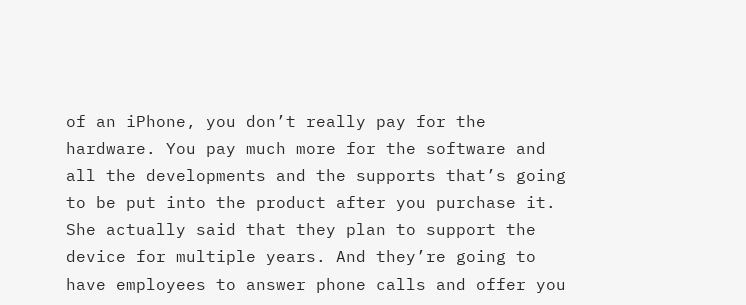of an iPhone, you don’t really pay for the hardware. You pay much more for the software and all the developments and the supports that’s going to be put into the product after you purchase it. She actually said that they plan to support the device for multiple years. And they’re going to have employees to answer phone calls and offer you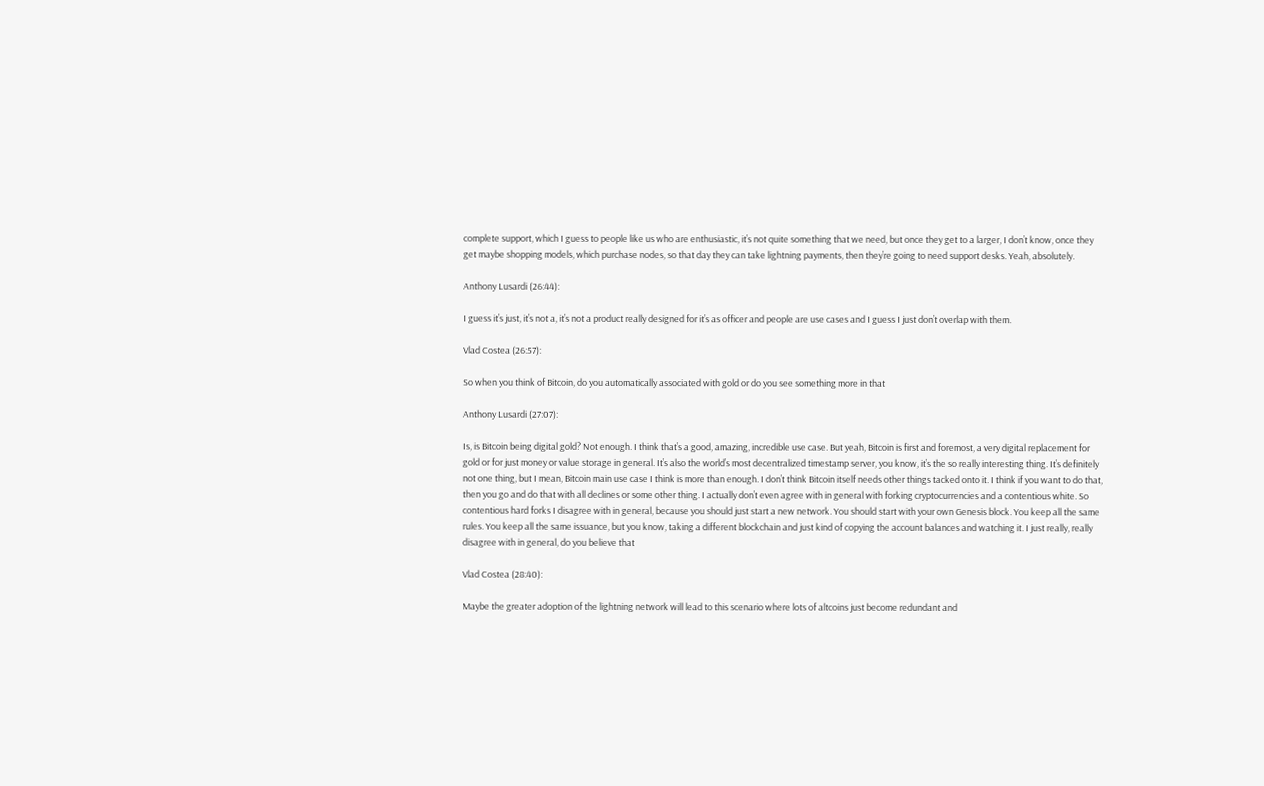complete support, which I guess to people like us who are enthusiastic, it’s not quite something that we need, but once they get to a larger, I don’t know, once they get maybe shopping models, which purchase nodes, so that day they can take lightning payments, then they’re going to need support desks. Yeah, absolutely.

Anthony Lusardi (26:44):

I guess it’s just, it’s not a, it’s not a product really designed for it’s as officer and people are use cases and I guess I just don’t overlap with them.

Vlad Costea (26:57):

So when you think of Bitcoin, do you automatically associated with gold or do you see something more in that

Anthony Lusardi (27:07):

Is, is Bitcoin being digital gold? Not enough. I think that’s a good, amazing, incredible use case. But yeah, Bitcoin is first and foremost, a very digital replacement for gold or for just money or value storage in general. It’s also the world’s most decentralized timestamp server, you know, it’s the so really interesting thing. It’s definitely not one thing, but I mean, Bitcoin main use case I think is more than enough. I don’t think Bitcoin itself needs other things tacked onto it. I think if you want to do that, then you go and do that with all declines or some other thing. I actually don’t even agree with in general with forking cryptocurrencies and a contentious white. So contentious hard forks I disagree with in general, because you should just start a new network. You should start with your own Genesis block. You keep all the same rules. You keep all the same issuance, but you know, taking a different blockchain and just kind of copying the account balances and watching it. I just really, really disagree with in general, do you believe that

Vlad Costea (28:40):

Maybe the greater adoption of the lightning network will lead to this scenario where lots of altcoins just become redundant and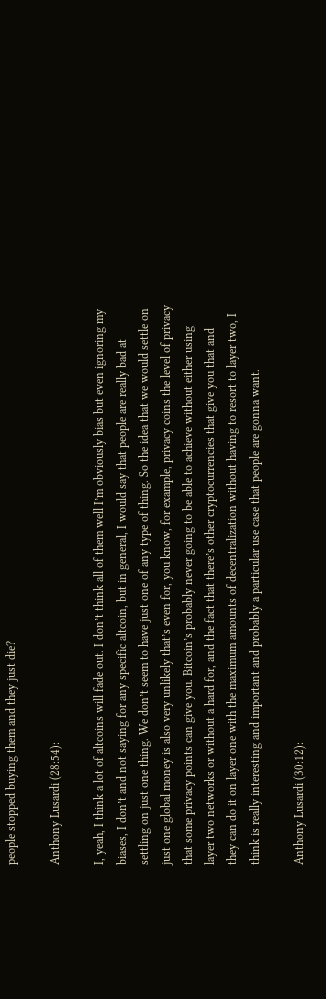people stopped buying them and they just die?

Anthony Lusardi (28:54):

I, yeah, I think a lot of altcoins will fade out. I don’t think all of them well I’m obviously bias but even ignoring my biases, I don’t and not saying for any specific altcoin, but in general, I would say that people are really bad at settling on just one thing. We don’t seem to have just one of any type of thing. So the idea that we would settle on just one global money is also very unlikely that’s even for, you know, for example, privacy coins the level of privacy that some privacy points can give you. Bitcoin’s probably never going to be able to achieve without either using layer two networks or without a hard for, and the fact that there’s other cryptocurrencies that give you that and they can do it on layer one with the maximum amounts of decentralization without having to resort to layer two, I think is really interesting and important and probably a particular use case that people are gonna want.

Anthony Lusardi (30:12):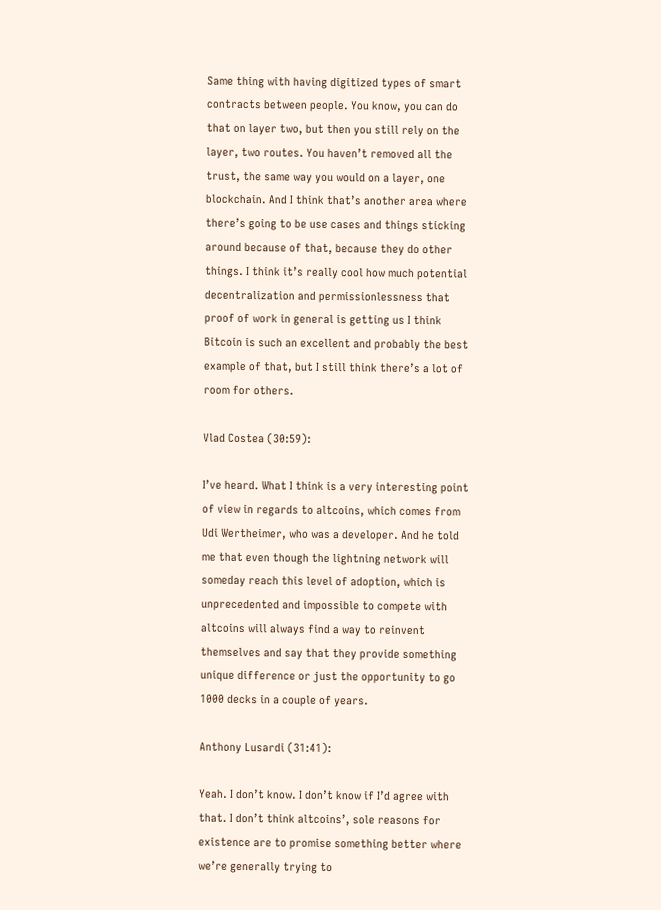Same thing with having digitized types of smart contracts between people. You know, you can do that on layer two, but then you still rely on the layer, two routes. You haven’t removed all the trust, the same way you would on a layer, one blockchain. And I think that’s another area where there’s going to be use cases and things sticking around because of that, because they do other things. I think it’s really cool how much potential decentralization and permissionlessness that proof of work in general is getting us I think Bitcoin is such an excellent and probably the best example of that, but I still think there’s a lot of room for others.

Vlad Costea (30:59):

I’ve heard. What I think is a very interesting point of view in regards to altcoins, which comes from Udi Wertheimer, who was a developer. And he told me that even though the lightning network will someday reach this level of adoption, which is unprecedented and impossible to compete with altcoins will always find a way to reinvent themselves and say that they provide something unique difference or just the opportunity to go 1000 decks in a couple of years.

Anthony Lusardi (31:41):

Yeah. I don’t know. I don’t know if I’d agree with that. I don’t think altcoins’, sole reasons for existence are to promise something better where we’re generally trying to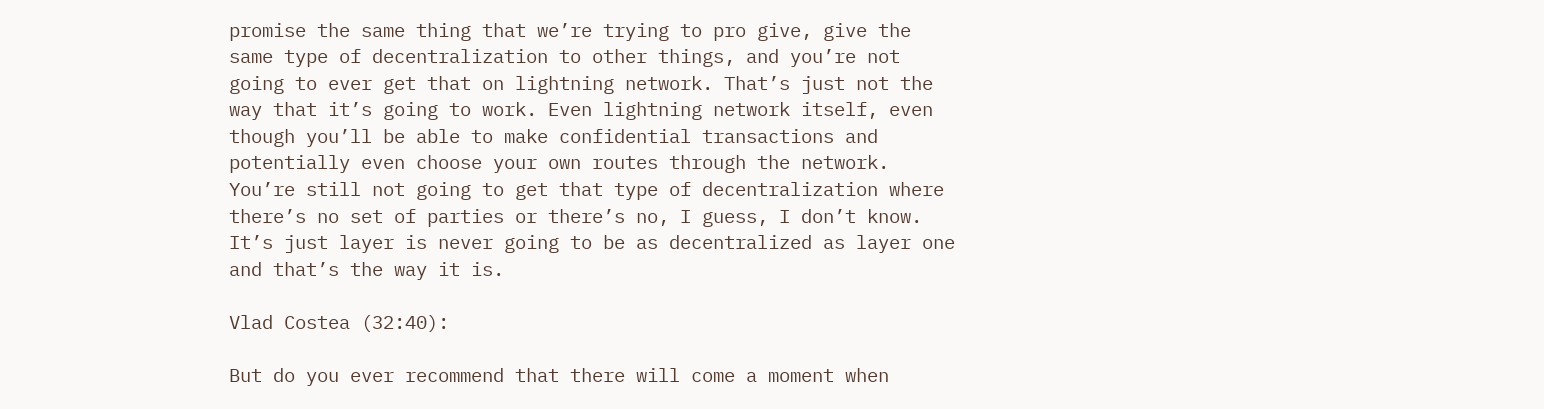promise the same thing that we’re trying to pro give, give the same type of decentralization to other things, and you’re not going to ever get that on lightning network. That’s just not the way that it’s going to work. Even lightning network itself, even though you’ll be able to make confidential transactions and potentially even choose your own routes through the network. You’re still not going to get that type of decentralization where there’s no set of parties or there’s no, I guess, I don’t know. It’s just layer is never going to be as decentralized as layer one and that’s the way it is.

Vlad Costea (32:40):

But do you ever recommend that there will come a moment when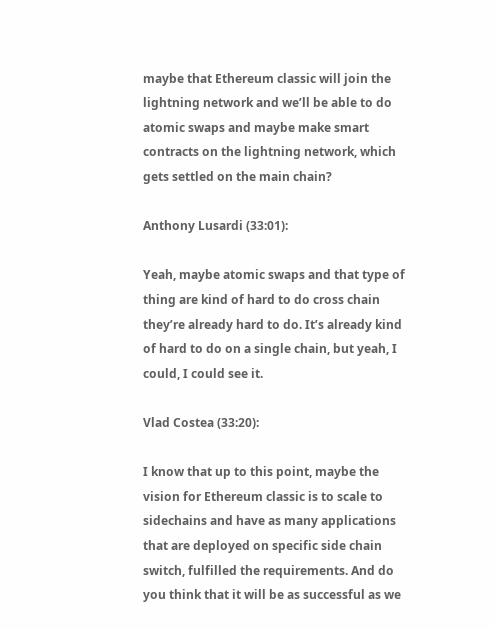maybe that Ethereum classic will join the lightning network and we’ll be able to do atomic swaps and maybe make smart contracts on the lightning network, which gets settled on the main chain?

Anthony Lusardi (33:01):

Yeah, maybe atomic swaps and that type of thing are kind of hard to do cross chain they’re already hard to do. It’s already kind of hard to do on a single chain, but yeah, I could, I could see it.

Vlad Costea (33:20):

I know that up to this point, maybe the vision for Ethereum classic is to scale to sidechains and have as many applications that are deployed on specific side chain switch, fulfilled the requirements. And do you think that it will be as successful as we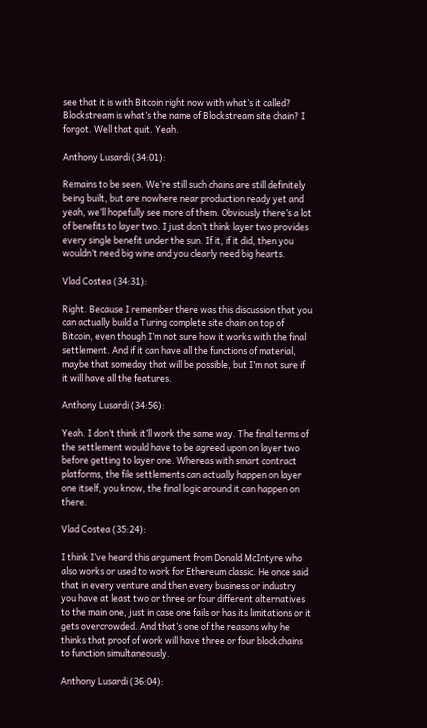see that it is with Bitcoin right now with what’s it called? Blockstream is what’s the name of Blockstream site chain? I forgot. Well that quit. Yeah.

Anthony Lusardi (34:01):

Remains to be seen. We’re still such chains are still definitely being built, but are nowhere near production ready yet and yeah, we’ll hopefully see more of them. Obviously there’s a lot of benefits to layer two. I just don’t think layer two provides every single benefit under the sun. If it, if it did, then you wouldn’t need big wine and you clearly need big hearts.

Vlad Costea (34:31):

Right. Because I remember there was this discussion that you can actually build a Turing complete site chain on top of Bitcoin, even though I’m not sure how it works with the final settlement. And if it can have all the functions of material, maybe that someday that will be possible, but I’m not sure if it will have all the features.

Anthony Lusardi (34:56):

Yeah. I don’t think it’ll work the same way. The final terms of the settlement would have to be agreed upon on layer two before getting to layer one. Whereas with smart contract platforms, the file settlements can actually happen on layer one itself, you know, the final logic around it can happen on there.

Vlad Costea (35:24):

I think I’ve heard this argument from Donald McIntyre who also works or used to work for Ethereum classic. He once said that in every venture and then every business or industry you have at least two or three or four different alternatives to the main one, just in case one fails or has its limitations or it gets overcrowded. And that’s one of the reasons why he thinks that proof of work will have three or four blockchains to function simultaneously.

Anthony Lusardi (36:04):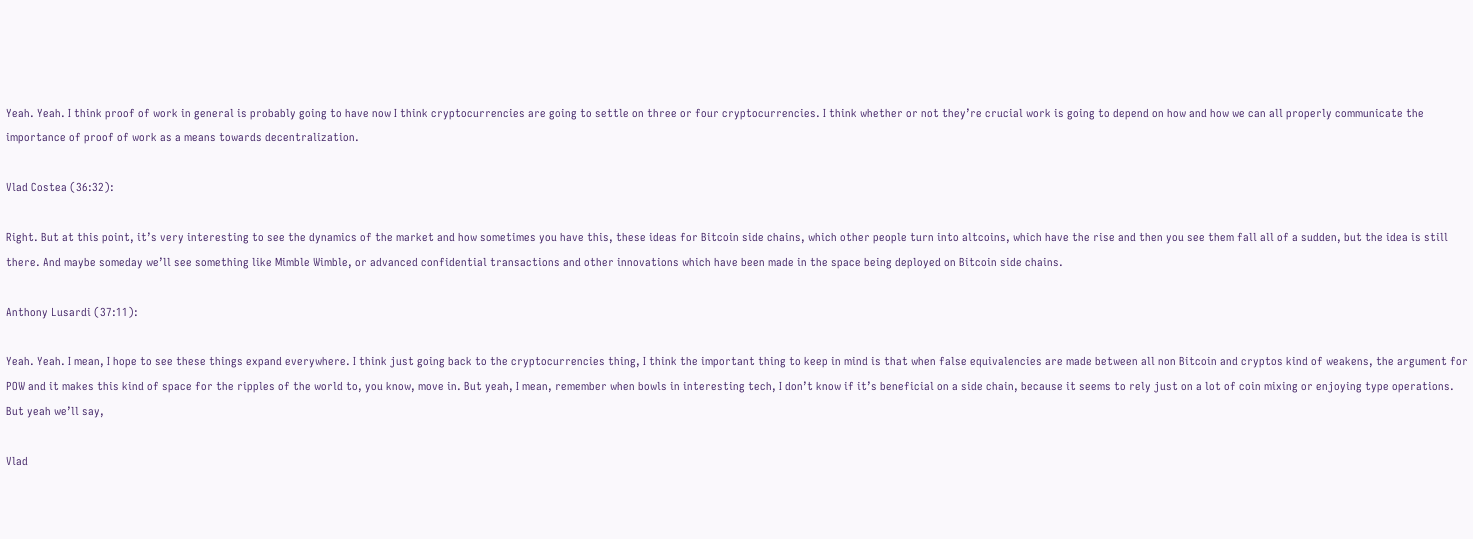Yeah. Yeah. I think proof of work in general is probably going to have now I think cryptocurrencies are going to settle on three or four cryptocurrencies. I think whether or not they’re crucial work is going to depend on how and how we can all properly communicate the importance of proof of work as a means towards decentralization.

Vlad Costea (36:32):

Right. But at this point, it’s very interesting to see the dynamics of the market and how sometimes you have this, these ideas for Bitcoin side chains, which other people turn into altcoins, which have the rise and then you see them fall all of a sudden, but the idea is still there. And maybe someday we’ll see something like Mimble Wimble, or advanced confidential transactions and other innovations which have been made in the space being deployed on Bitcoin side chains.

Anthony Lusardi (37:11):

Yeah. Yeah. I mean, I hope to see these things expand everywhere. I think just going back to the cryptocurrencies thing, I think the important thing to keep in mind is that when false equivalencies are made between all non Bitcoin and cryptos kind of weakens, the argument for POW and it makes this kind of space for the ripples of the world to, you know, move in. But yeah, I mean, remember when bowls in interesting tech, I don’t know if it’s beneficial on a side chain, because it seems to rely just on a lot of coin mixing or enjoying type operations. But yeah we’ll say,

Vlad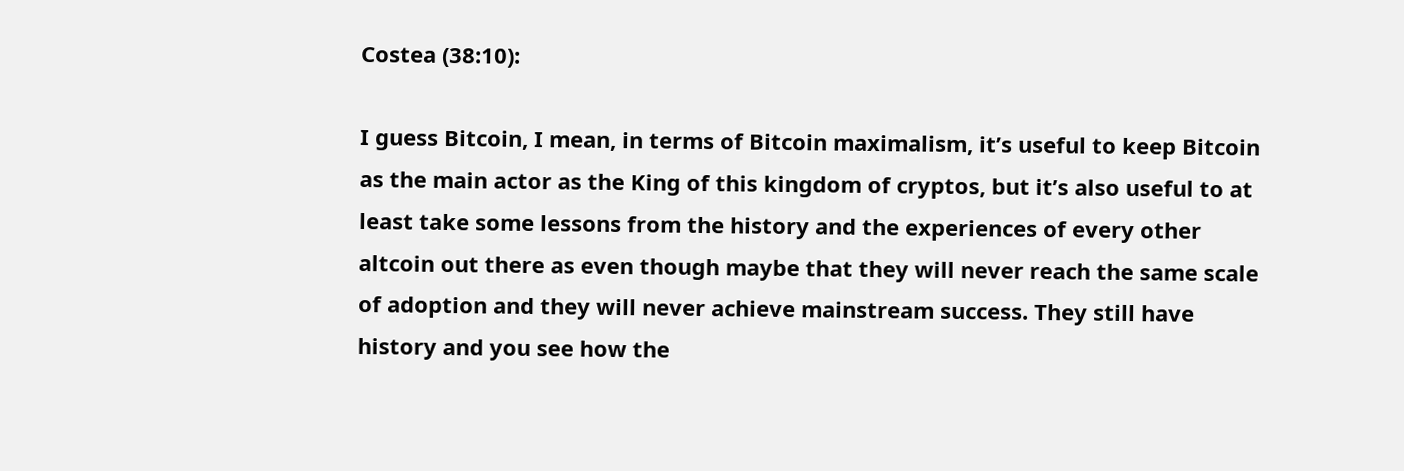Costea (38:10):

I guess Bitcoin, I mean, in terms of Bitcoin maximalism, it’s useful to keep Bitcoin as the main actor as the King of this kingdom of cryptos, but it’s also useful to at least take some lessons from the history and the experiences of every other altcoin out there as even though maybe that they will never reach the same scale of adoption and they will never achieve mainstream success. They still have history and you see how the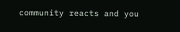community reacts and you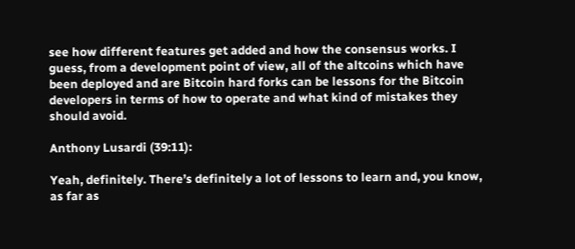see how different features get added and how the consensus works. I guess, from a development point of view, all of the altcoins which have been deployed and are Bitcoin hard forks can be lessons for the Bitcoin developers in terms of how to operate and what kind of mistakes they should avoid.

Anthony Lusardi (39:11):

Yeah, definitely. There’s definitely a lot of lessons to learn and, you know, as far as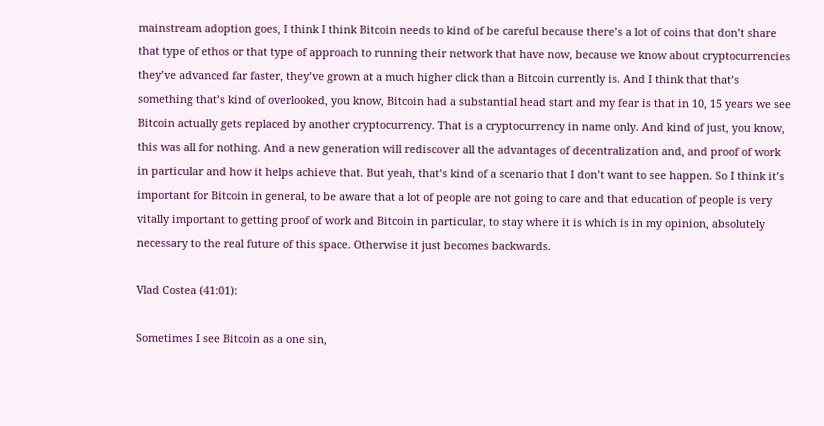mainstream adoption goes, I think I think Bitcoin needs to kind of be careful because there’s a lot of coins that don’t share that type of ethos or that type of approach to running their network that have now, because we know about cryptocurrencies they’ve advanced far faster, they’ve grown at a much higher click than a Bitcoin currently is. And I think that that’s something that’s kind of overlooked, you know, Bitcoin had a substantial head start and my fear is that in 10, 15 years we see Bitcoin actually gets replaced by another cryptocurrency. That is a cryptocurrency in name only. And kind of just, you know, this was all for nothing. And a new generation will rediscover all the advantages of decentralization and, and proof of work in particular and how it helps achieve that. But yeah, that’s kind of a scenario that I don’t want to see happen. So I think it’s important for Bitcoin in general, to be aware that a lot of people are not going to care and that education of people is very vitally important to getting proof of work and Bitcoin in particular, to stay where it is which is in my opinion, absolutely necessary to the real future of this space. Otherwise it just becomes backwards.

Vlad Costea (41:01):

Sometimes I see Bitcoin as a one sin,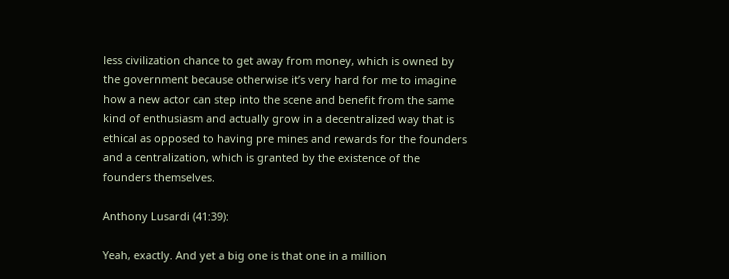less civilization chance to get away from money, which is owned by the government because otherwise it’s very hard for me to imagine how a new actor can step into the scene and benefit from the same kind of enthusiasm and actually grow in a decentralized way that is ethical as opposed to having pre mines and rewards for the founders and a centralization, which is granted by the existence of the founders themselves.

Anthony Lusardi (41:39):

Yeah, exactly. And yet a big one is that one in a million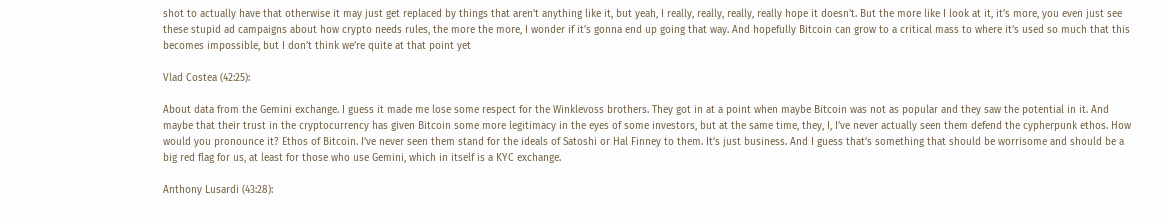shot to actually have that otherwise it may just get replaced by things that aren’t anything like it, but yeah, I really, really, really, really hope it doesn’t. But the more like I look at it, it’s more, you even just see these stupid ad campaigns about how crypto needs rules, the more the more, I wonder if it’s gonna end up going that way. And hopefully Bitcoin can grow to a critical mass to where it’s used so much that this becomes impossible, but I don’t think we’re quite at that point yet

Vlad Costea (42:25):

About data from the Gemini exchange. I guess it made me lose some respect for the Winklevoss brothers. They got in at a point when maybe Bitcoin was not as popular and they saw the potential in it. And maybe that their trust in the cryptocurrency has given Bitcoin some more legitimacy in the eyes of some investors, but at the same time, they, I, I’ve never actually seen them defend the cypherpunk ethos. How would you pronounce it? Ethos of Bitcoin. I’ve never seen them stand for the ideals of Satoshi or Hal Finney to them. It’s just business. And I guess that’s something that should be worrisome and should be a big red flag for us, at least for those who use Gemini, which in itself is a KYC exchange.

Anthony Lusardi (43:28):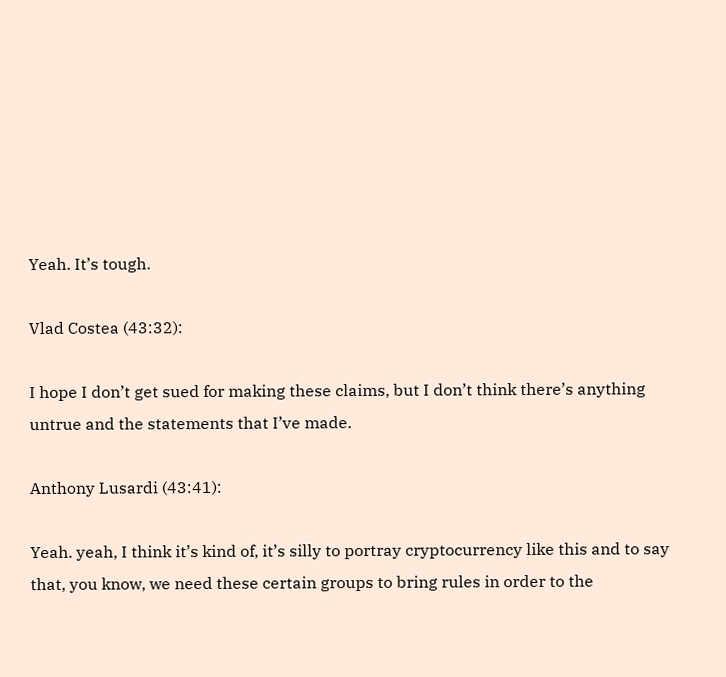Yeah. It’s tough.

Vlad Costea (43:32):

I hope I don’t get sued for making these claims, but I don’t think there’s anything untrue and the statements that I’ve made.

Anthony Lusardi (43:41):

Yeah. yeah, I think it’s kind of, it’s silly to portray cryptocurrency like this and to say that, you know, we need these certain groups to bring rules in order to the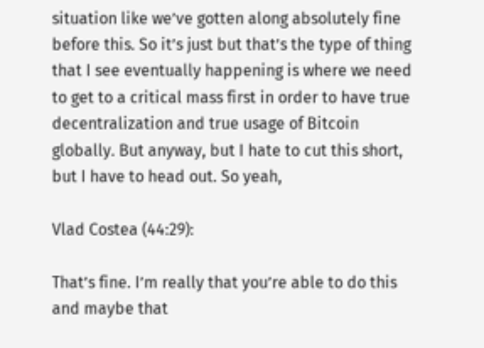situation like we’ve gotten along absolutely fine before this. So it’s just but that’s the type of thing that I see eventually happening is where we need to get to a critical mass first in order to have true decentralization and true usage of Bitcoin globally. But anyway, but I hate to cut this short, but I have to head out. So yeah,

Vlad Costea (44:29):

That’s fine. I’m really that you’re able to do this and maybe that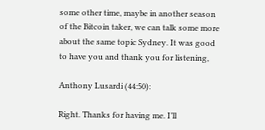some other time, maybe in another season of the Bitcoin taker, we can talk some more about the same topic Sydney. It was good to have you and thank you for listening,

Anthony Lusardi (44:50):

Right. Thanks for having me. I’ll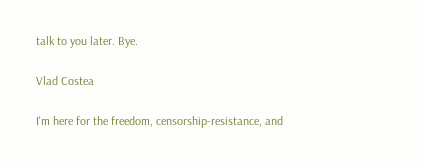talk to you later. Bye.

Vlad Costea

I'm here for the freedom, censorship-resistance, and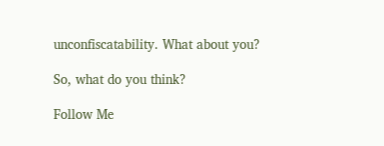unconfiscatability. What about you?

So, what do you think?

Follow Me